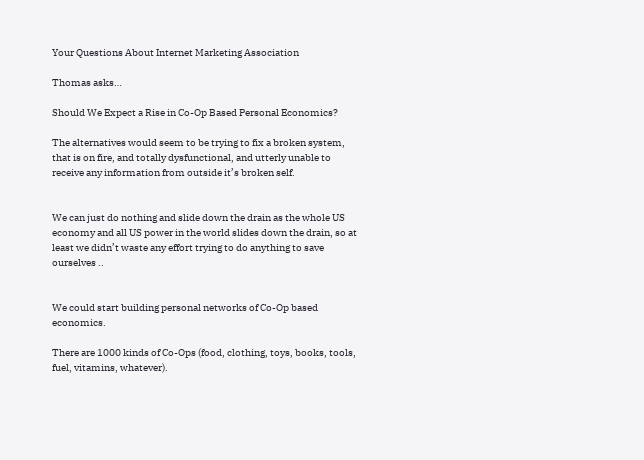Your Questions About Internet Marketing Association

Thomas asks…

Should We Expect a Rise in Co-Op Based Personal Economics?

The alternatives would seem to be trying to fix a broken system, that is on fire, and totally dysfunctional, and utterly unable to receive any information from outside it’s broken self.


We can just do nothing and slide down the drain as the whole US economy and all US power in the world slides down the drain, so at least we didn’t waste any effort trying to do anything to save ourselves ..


We could start building personal networks of Co-Op based economics.

There are 1000 kinds of Co-Ops (food, clothing, toys, books, tools, fuel, vitamins, whatever).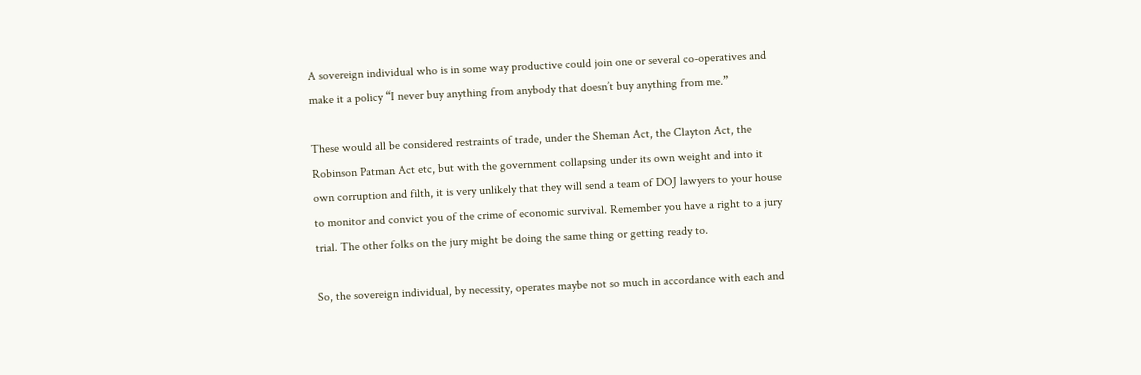A sovereign individual who is in some way productive could join one or several co-operatives and make it a policy “I never buy anything from anybody that doesn’t buy anything from me.”

These would all be considered restraints of trade, under the Sheman Act, the Clayton Act, the Robinson Patman Act etc, but with the government collapsing under its own weight and into it own corruption and filth, it is very unlikely that they will send a team of DOJ lawyers to your house to monitor and convict you of the crime of economic survival. Remember you have a right to a jury trial. The other folks on the jury might be doing the same thing or getting ready to.

So, the sovereign individual, by necessity, operates maybe not so much in accordance with each and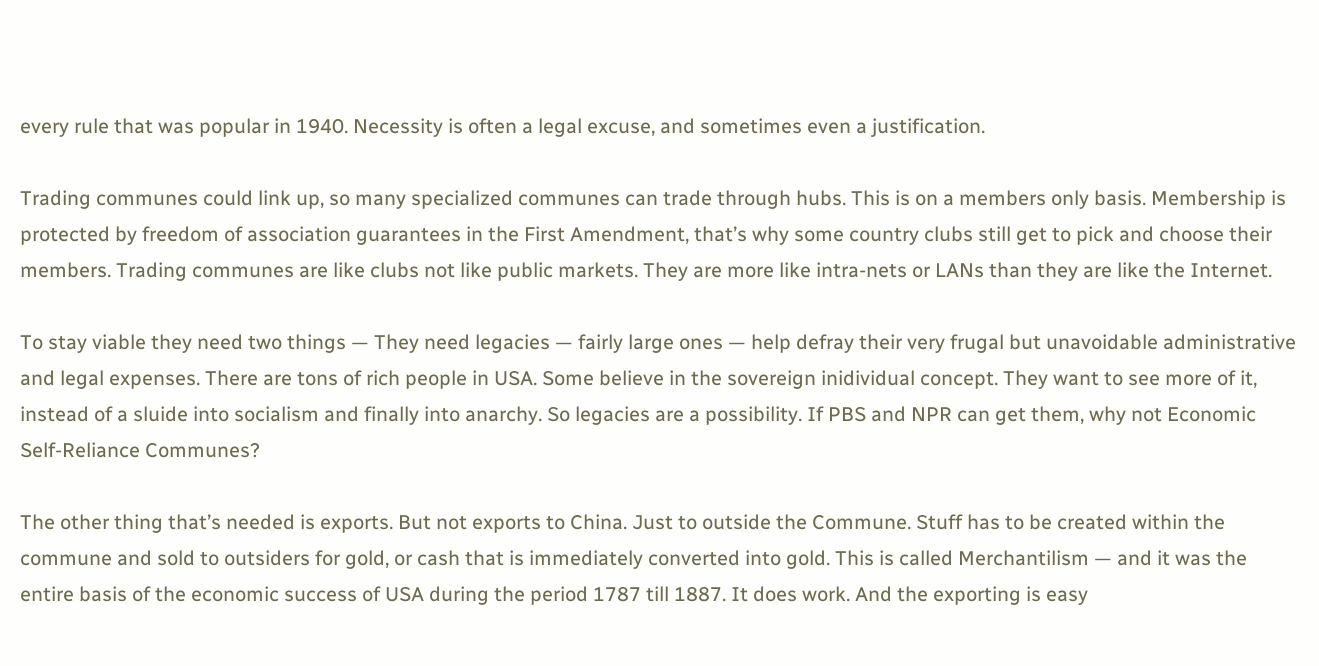every rule that was popular in 1940. Necessity is often a legal excuse, and sometimes even a justification.

Trading communes could link up, so many specialized communes can trade through hubs. This is on a members only basis. Membership is protected by freedom of association guarantees in the First Amendment, that’s why some country clubs still get to pick and choose their members. Trading communes are like clubs not like public markets. They are more like intra-nets or LANs than they are like the Internet.

To stay viable they need two things — They need legacies — fairly large ones — help defray their very frugal but unavoidable administrative and legal expenses. There are tons of rich people in USA. Some believe in the sovereign inidividual concept. They want to see more of it, instead of a sluide into socialism and finally into anarchy. So legacies are a possibility. If PBS and NPR can get them, why not Economic Self-Reliance Communes?

The other thing that’s needed is exports. But not exports to China. Just to outside the Commune. Stuff has to be created within the commune and sold to outsiders for gold, or cash that is immediately converted into gold. This is called Merchantilism — and it was the entire basis of the economic success of USA during the period 1787 till 1887. It does work. And the exporting is easy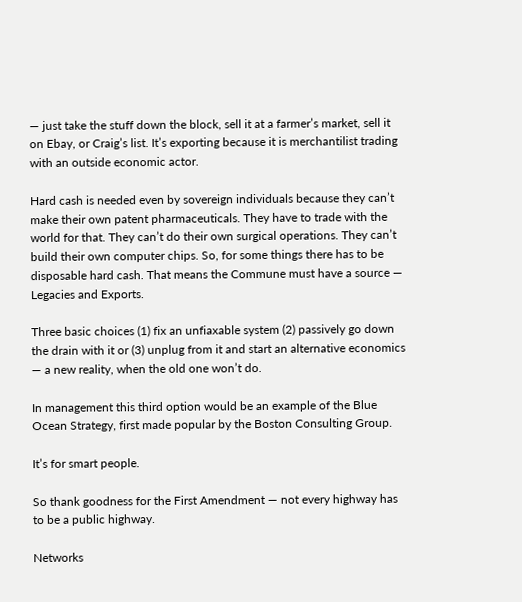— just take the stuff down the block, sell it at a farmer’s market, sell it on Ebay, or Craig’s list. It’s exporting because it is merchantilist trading with an outside economic actor.

Hard cash is needed even by sovereign individuals because they can’t make their own patent pharmaceuticals. They have to trade with the world for that. They can’t do their own surgical operations. They can’t build their own computer chips. So, for some things there has to be disposable hard cash. That means the Commune must have a source — Legacies and Exports.

Three basic choices (1) fix an unfiaxable system (2) passively go down the drain with it or (3) unplug from it and start an alternative economics — a new reality, when the old one won’t do.

In management this third option would be an example of the Blue Ocean Strategy, first made popular by the Boston Consulting Group.

It’s for smart people.

So thank goodness for the First Amendment — not every highway has to be a public highway.

Networks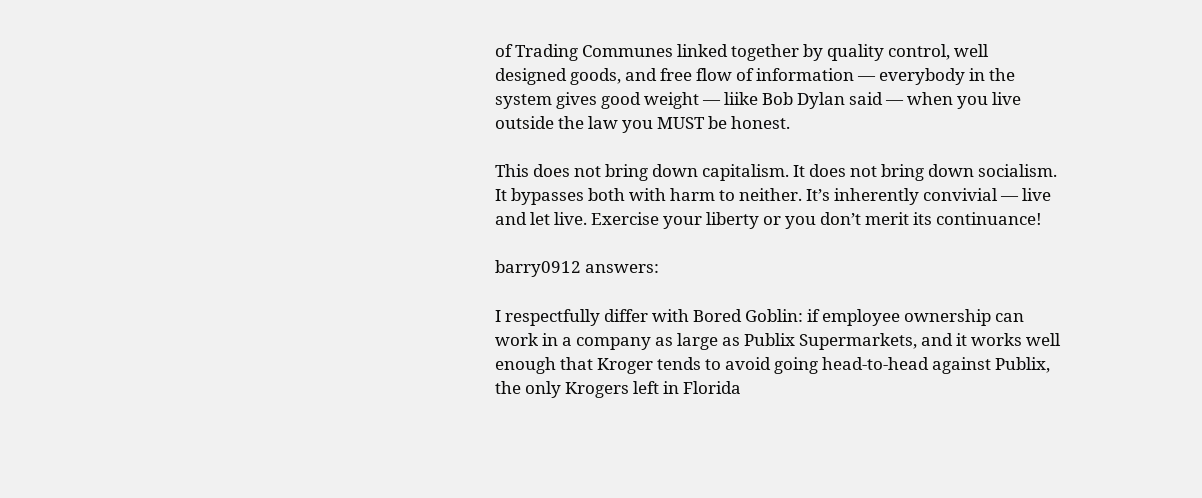of Trading Communes linked together by quality control, well designed goods, and free flow of information — everybody in the system gives good weight — liike Bob Dylan said — when you live outside the law you MUST be honest.

This does not bring down capitalism. It does not bring down socialism. It bypasses both with harm to neither. It’s inherently convivial — live and let live. Exercise your liberty or you don’t merit its continuance!

barry0912 answers:

I respectfully differ with Bored Goblin: if employee ownership can work in a company as large as Publix Supermarkets, and it works well enough that Kroger tends to avoid going head-to-head against Publix, the only Krogers left in Florida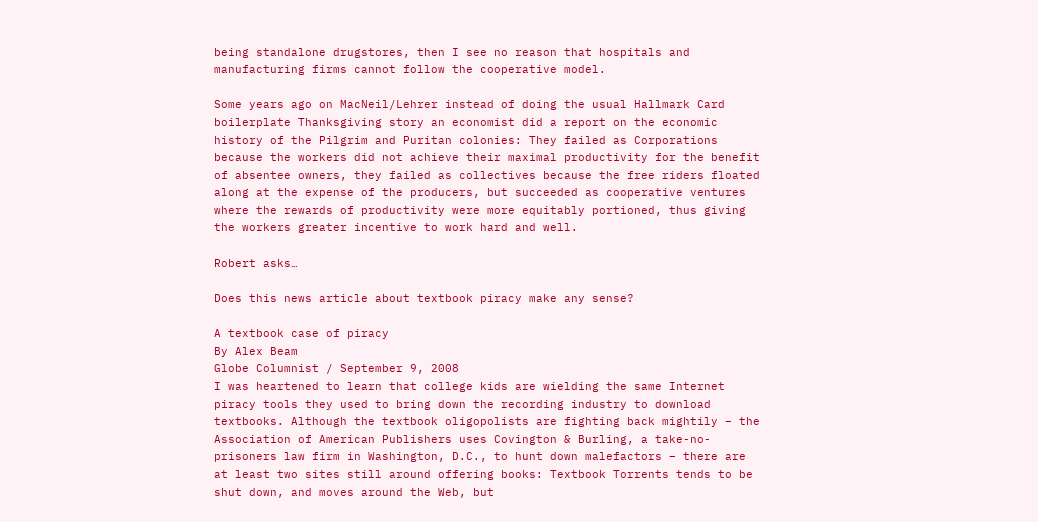being standalone drugstores, then I see no reason that hospitals and manufacturing firms cannot follow the cooperative model.

Some years ago on MacNeil/Lehrer instead of doing the usual Hallmark Card boilerplate Thanksgiving story an economist did a report on the economic history of the Pilgrim and Puritan colonies: They failed as Corporations because the workers did not achieve their maximal productivity for the benefit of absentee owners, they failed as collectives because the free riders floated along at the expense of the producers, but succeeded as cooperative ventures where the rewards of productivity were more equitably portioned, thus giving the workers greater incentive to work hard and well.

Robert asks…

Does this news article about textbook piracy make any sense?

A textbook case of piracy
By Alex Beam
Globe Columnist / September 9, 2008
I was heartened to learn that college kids are wielding the same Internet piracy tools they used to bring down the recording industry to download textbooks. Although the textbook oligopolists are fighting back mightily – the Association of American Publishers uses Covington & Burling, a take-no-prisoners law firm in Washington, D.C., to hunt down malefactors – there are at least two sites still around offering books: Textbook Torrents tends to be shut down, and moves around the Web, but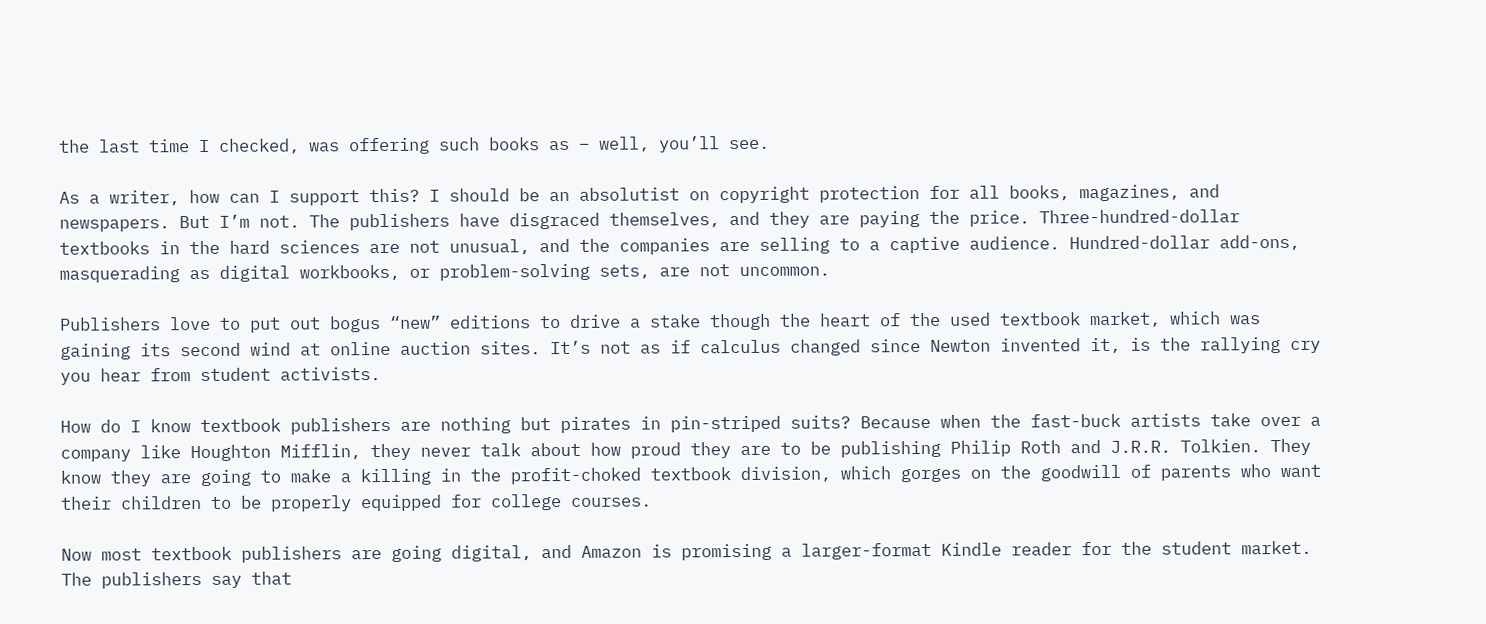the last time I checked, was offering such books as – well, you’ll see.

As a writer, how can I support this? I should be an absolutist on copyright protection for all books, magazines, and newspapers. But I’m not. The publishers have disgraced themselves, and they are paying the price. Three-hundred-dollar textbooks in the hard sciences are not unusual, and the companies are selling to a captive audience. Hundred-dollar add-ons, masquerading as digital workbooks, or problem-solving sets, are not uncommon.

Publishers love to put out bogus “new” editions to drive a stake though the heart of the used textbook market, which was gaining its second wind at online auction sites. It’s not as if calculus changed since Newton invented it, is the rallying cry you hear from student activists.

How do I know textbook publishers are nothing but pirates in pin-striped suits? Because when the fast-buck artists take over a company like Houghton Mifflin, they never talk about how proud they are to be publishing Philip Roth and J.R.R. Tolkien. They know they are going to make a killing in the profit-choked textbook division, which gorges on the goodwill of parents who want their children to be properly equipped for college courses.

Now most textbook publishers are going digital, and Amazon is promising a larger-format Kindle reader for the student market. The publishers say that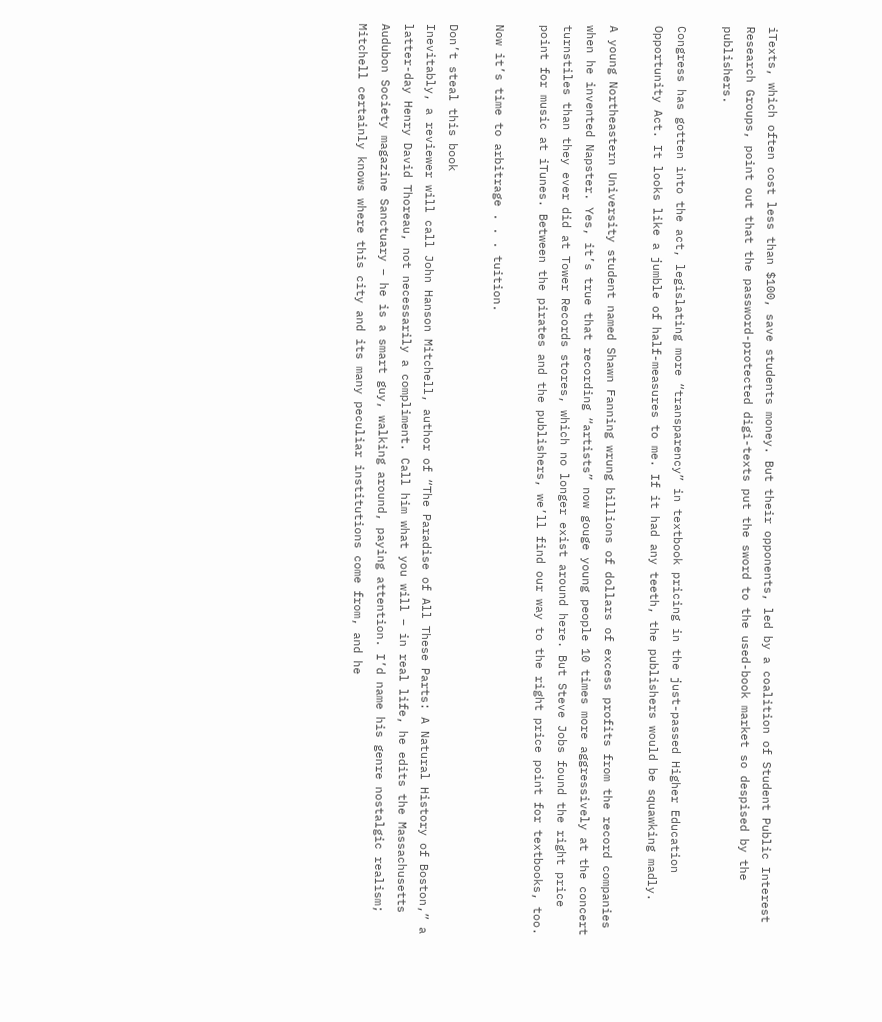iTexts, which often cost less than $100, save students money. But their opponents, led by a coalition of Student Public Interest Research Groups, point out that the password-protected digi-texts put the sword to the used-book market so despised by the publishers.

Congress has gotten into the act, legislating more “transparency” in textbook pricing in the just-passed Higher Education Opportunity Act. It looks like a jumble of half-measures to me. If it had any teeth, the publishers would be squawking madly.

A young Northeastern University student named Shawn Fanning wrung billions of dollars of excess profits from the record companies when he invented Napster. Yes, it’s true that recording “artists” now gouge young people 10 times more aggressively at the concert turnstiles than they ever did at Tower Records stores, which no longer exist around here. But Steve Jobs found the right price point for music at iTunes. Between the pirates and the publishers, we’ll find our way to the right price point for textbooks, too.

Now it’s time to arbitrage . . . tuition.

Don’t steal this book
Inevitably, a reviewer will call John Hanson Mitchell, author of “The Paradise of All These Parts: A Natural History of Boston,” a latter-day Henry David Thoreau, not necessarily a compliment. Call him what you will – in real life, he edits the Massachusetts Audubon Society magazine Sanctuary – he is a smart guy, walking around, paying attention. I’d name his genre nostalgic realism; Mitchell certainly knows where this city and its many peculiar institutions come from, and he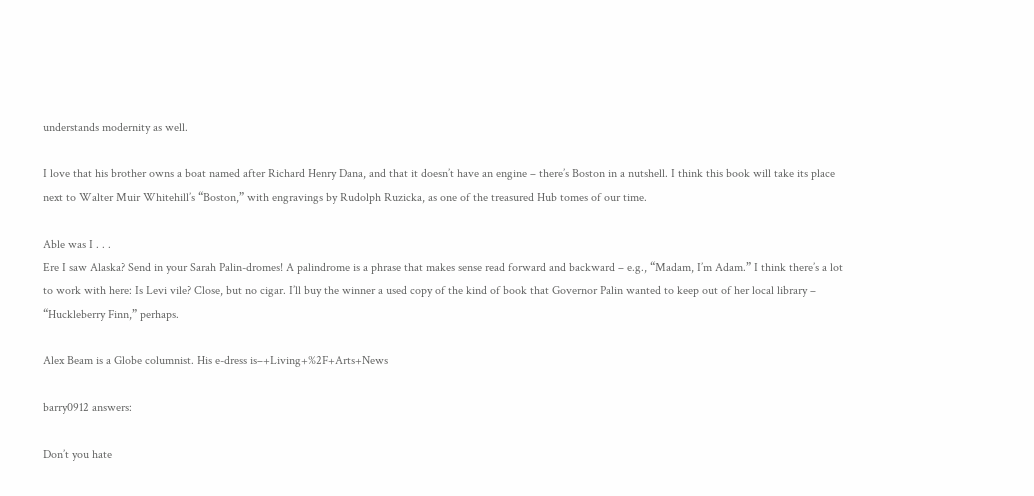understands modernity as well.

I love that his brother owns a boat named after Richard Henry Dana, and that it doesn’t have an engine – there’s Boston in a nutshell. I think this book will take its place next to Walter Muir Whitehill’s “Boston,” with engravings by Rudolph Ruzicka, as one of the treasured Hub tomes of our time.

Able was I . . .
Ere I saw Alaska? Send in your Sarah Palin-dromes! A palindrome is a phrase that makes sense read forward and backward – e.g., “Madam, I’m Adam.” I think there’s a lot to work with here: Is Levi vile? Close, but no cigar. I’ll buy the winner a used copy of the kind of book that Governor Palin wanted to keep out of her local library – “Huckleberry Finn,” perhaps.

Alex Beam is a Globe columnist. His e-dress is–+Living+%2F+Arts+News

barry0912 answers:

Don’t you hate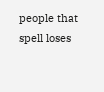people that spell loses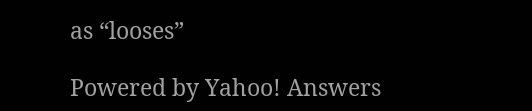as “looses”

Powered by Yahoo! Answers